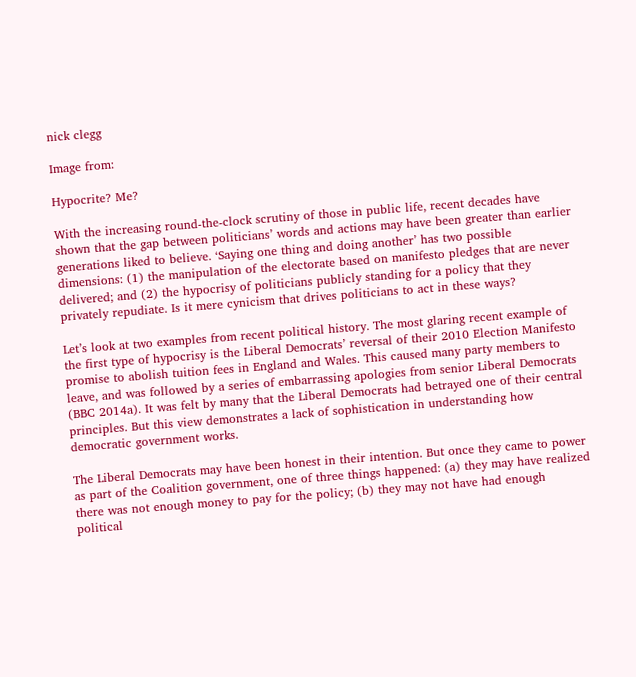nick clegg

Image from:

Hypocrite? Me?

With the increasing round-the-clock scrutiny of those in public life, recent decades have shown that the gap between politicians’ words and actions may have been greater than earlier generations liked to believe. ‘Saying one thing and doing another’ has two possible dimensions: (1) the manipulation of the electorate based on manifesto pledges that are never delivered; and (2) the hypocrisy of politicians publicly standing for a policy that they privately repudiate. Is it mere cynicism that drives politicians to act in these ways?

Let’s look at two examples from recent political history. The most glaring recent example of the first type of hypocrisy is the Liberal Democrats’ reversal of their 2010 Election Manifesto promise to abolish tuition fees in England and Wales. This caused many party members to leave, and was followed by a series of embarrassing apologies from senior Liberal Democrats (BBC 2014a). It was felt by many that the Liberal Democrats had betrayed one of their central principles. But this view demonstrates a lack of sophistication in understanding how democratic government works.

The Liberal Democrats may have been honest in their intention. But once they came to power as part of the Coalition government, one of three things happened: (a) they may have realized there was not enough money to pay for the policy; (b) they may not have had enough political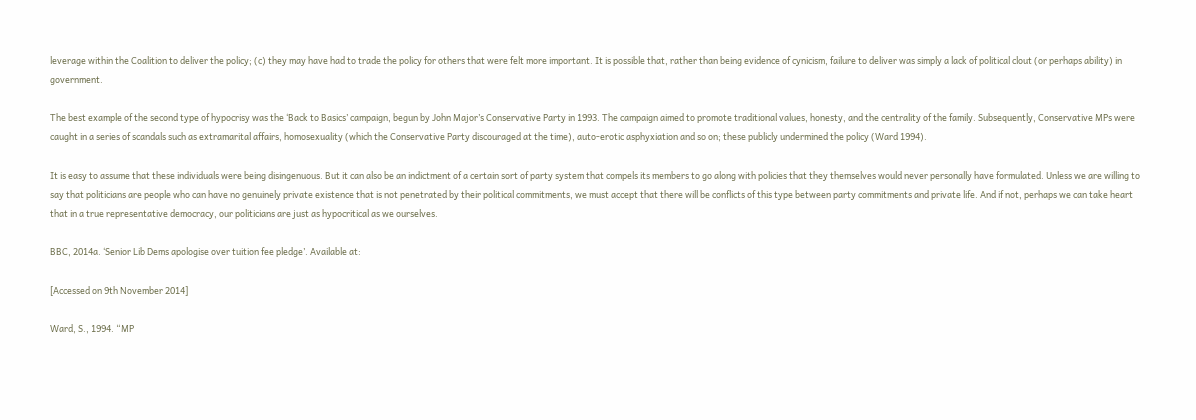leverage within the Coalition to deliver the policy; (c) they may have had to trade the policy for others that were felt more important. It is possible that, rather than being evidence of cynicism, failure to deliver was simply a lack of political clout (or perhaps ability) in government.

The best example of the second type of hypocrisy was the ‘Back to Basics’ campaign, begun by John Major’s Conservative Party in 1993. The campaign aimed to promote traditional values, honesty, and the centrality of the family. Subsequently, Conservative MPs were caught in a series of scandals such as extramarital affairs, homosexuality (which the Conservative Party discouraged at the time), auto-erotic asphyxiation and so on; these publicly undermined the policy (Ward 1994).

It is easy to assume that these individuals were being disingenuous. But it can also be an indictment of a certain sort of party system that compels its members to go along with policies that they themselves would never personally have formulated. Unless we are willing to say that politicians are people who can have no genuinely private existence that is not penetrated by their political commitments, we must accept that there will be conflicts of this type between party commitments and private life. And if not, perhaps we can take heart that in a true representative democracy, our politicians are just as hypocritical as we ourselves.

BBC, 2014a. ‘Senior Lib Dems apologise over tuition fee pledge’. Available at:

[Accessed on 9th November 2014]

Ward, S., 1994. “MP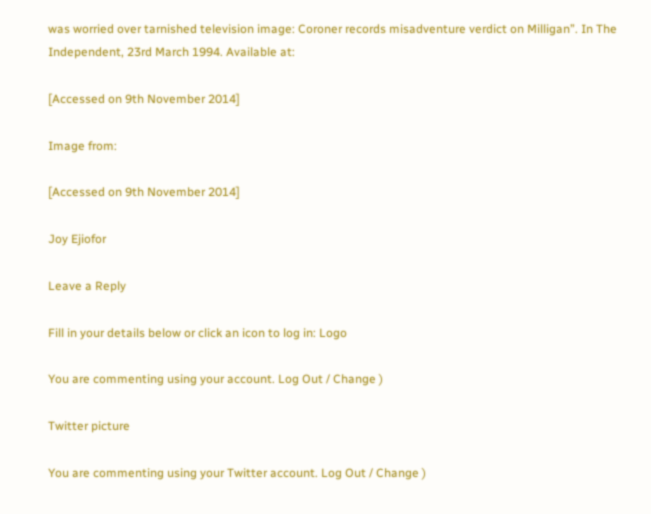was worried over tarnished television image: Coroner records misadventure verdict on Milligan”. In The Independent, 23rd March 1994. Available at:

[Accessed on 9th November 2014]

Image from:

[Accessed on 9th November 2014]

Joy Ejiofor

Leave a Reply

Fill in your details below or click an icon to log in: Logo

You are commenting using your account. Log Out / Change )

Twitter picture

You are commenting using your Twitter account. Log Out / Change )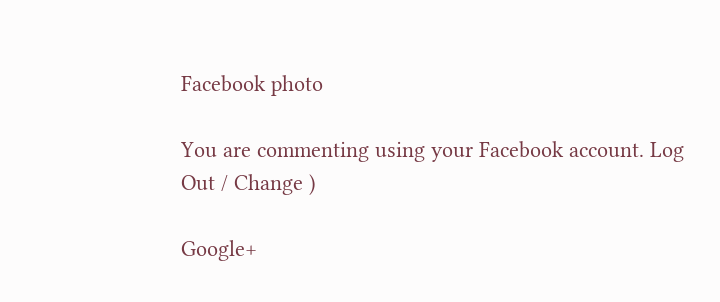Facebook photo

You are commenting using your Facebook account. Log Out / Change )

Google+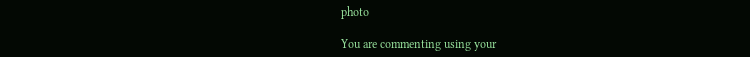photo

You are commenting using your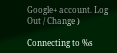Google+ account. Log Out / Change )

Connecting to %s